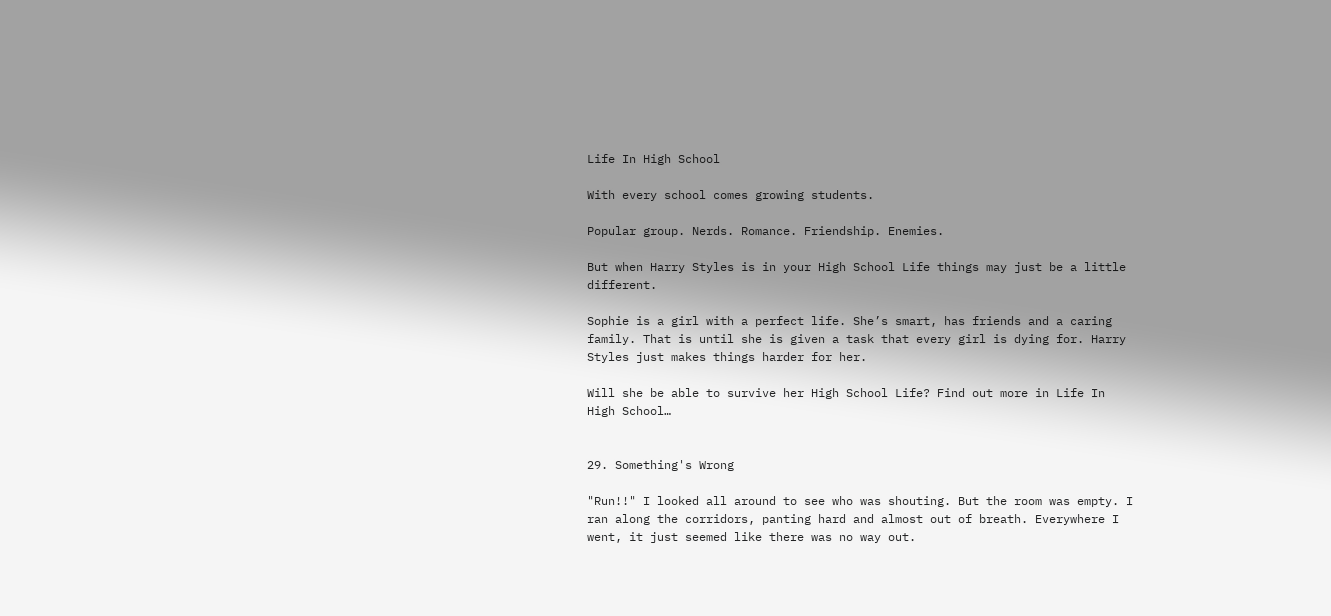Life In High School

With every school comes growing students.

Popular group. Nerds. Romance. Friendship. Enemies.

But when Harry Styles is in your High School Life things may just be a little different.

Sophie is a girl with a perfect life. She’s smart, has friends and a caring family. That is until she is given a task that every girl is dying for. Harry Styles just makes things harder for her.

Will she be able to survive her High School Life? Find out more in Life In High School…


29. Something's Wrong

"Run!!" I looked all around to see who was shouting. But the room was empty. I ran along the corridors, panting hard and almost out of breath. Everywhere I went, it just seemed like there was no way out.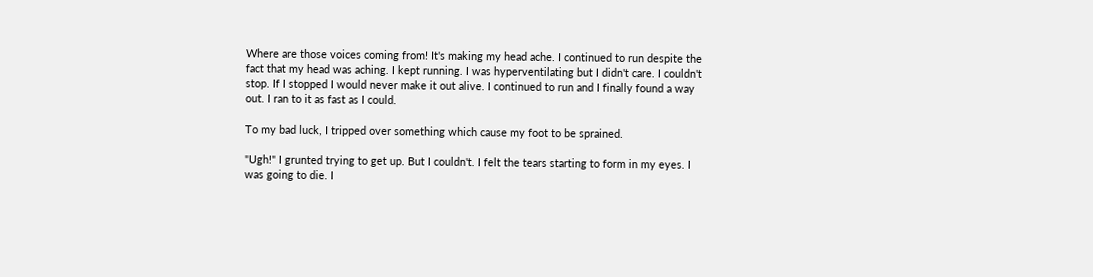Where are those voices coming from! It's making my head ache. I continued to run despite the fact that my head was aching. I kept running. I was hyperventilating but I didn't care. I couldn't stop. If I stopped I would never make it out alive. I continued to run and I finally found a way out. I ran to it as fast as I could.

To my bad luck, I tripped over something which cause my foot to be sprained.

"Ugh!" I grunted trying to get up. But I couldn't. I felt the tears starting to form in my eyes. I was going to die. I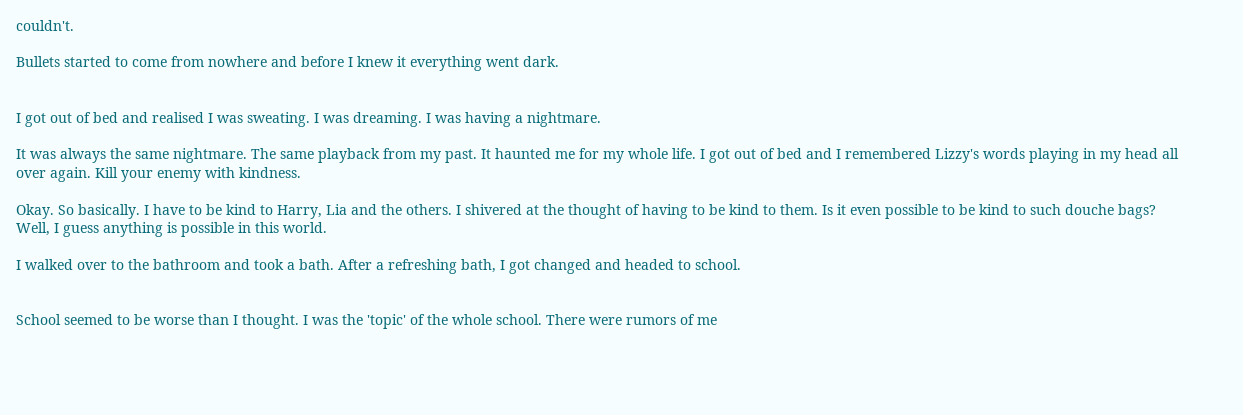couldn't.

Bullets started to come from nowhere and before I knew it everything went dark.


I got out of bed and realised I was sweating. I was dreaming. I was having a nightmare.

It was always the same nightmare. The same playback from my past. It haunted me for my whole life. I got out of bed and I remembered Lizzy's words playing in my head all over again. Kill your enemy with kindness.

Okay. So basically. I have to be kind to Harry, Lia and the others. I shivered at the thought of having to be kind to them. Is it even possible to be kind to such douche bags? Well, I guess anything is possible in this world.

I walked over to the bathroom and took a bath. After a refreshing bath, I got changed and headed to school.


School seemed to be worse than I thought. I was the 'topic' of the whole school. There were rumors of me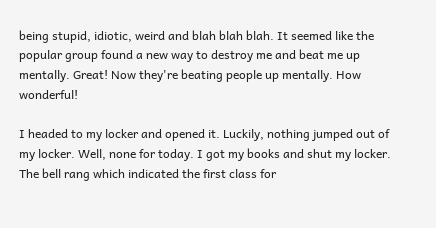being stupid, idiotic, weird and blah blah blah. It seemed like the popular group found a new way to destroy me and beat me up mentally. Great! Now they're beating people up mentally. How wonderful!

I headed to my locker and opened it. Luckily, nothing jumped out of my locker. Well, none for today. I got my books and shut my locker. The bell rang which indicated the first class for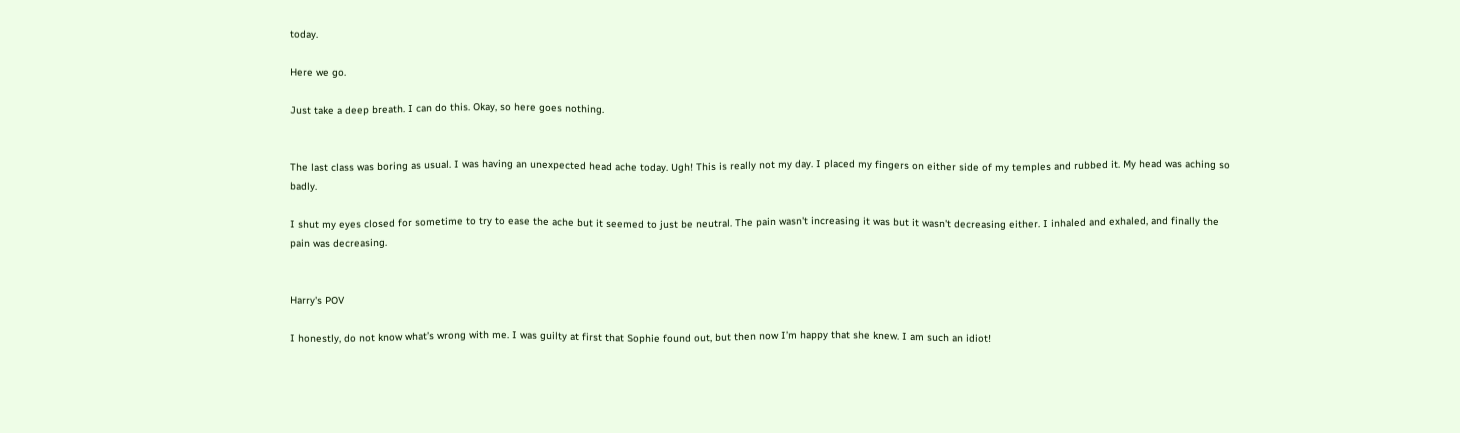today.

Here we go.

Just take a deep breath. I can do this. Okay, so here goes nothing.


The last class was boring as usual. I was having an unexpected head ache today. Ugh! This is really not my day. I placed my fingers on either side of my temples and rubbed it. My head was aching so badly.

I shut my eyes closed for sometime to try to ease the ache but it seemed to just be neutral. The pain wasn't increasing it was but it wasn't decreasing either. I inhaled and exhaled, and finally the pain was decreasing.


Harry's POV

I honestly, do not know what’s wrong with me. I was guilty at first that Sophie found out, but then now I’m happy that she knew. I am such an idiot!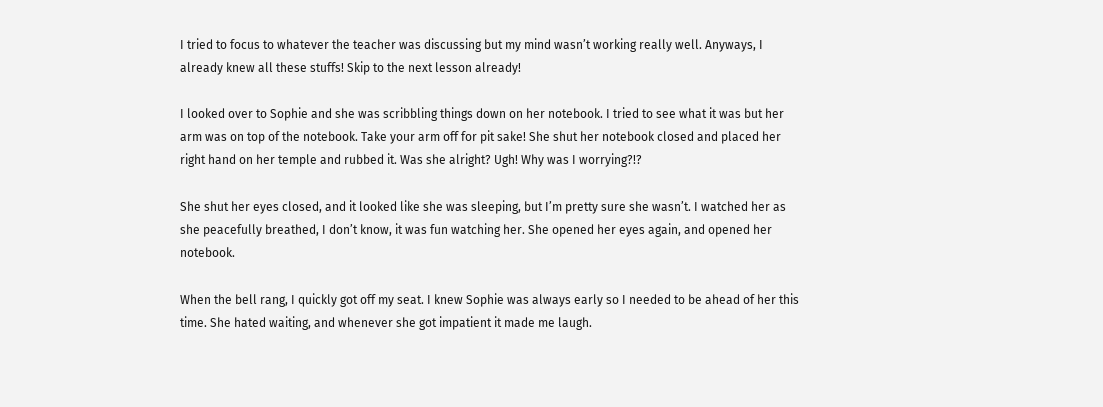I tried to focus to whatever the teacher was discussing but my mind wasn’t working really well. Anyways, I already knew all these stuffs! Skip to the next lesson already!

I looked over to Sophie and she was scribbling things down on her notebook. I tried to see what it was but her arm was on top of the notebook. Take your arm off for pit sake! She shut her notebook closed and placed her right hand on her temple and rubbed it. Was she alright? Ugh! Why was I worrying?!?

She shut her eyes closed, and it looked like she was sleeping, but I’m pretty sure she wasn’t. I watched her as she peacefully breathed, I don’t know, it was fun watching her. She opened her eyes again, and opened her notebook.

When the bell rang, I quickly got off my seat. I knew Sophie was always early so I needed to be ahead of her this time. She hated waiting, and whenever she got impatient it made me laugh.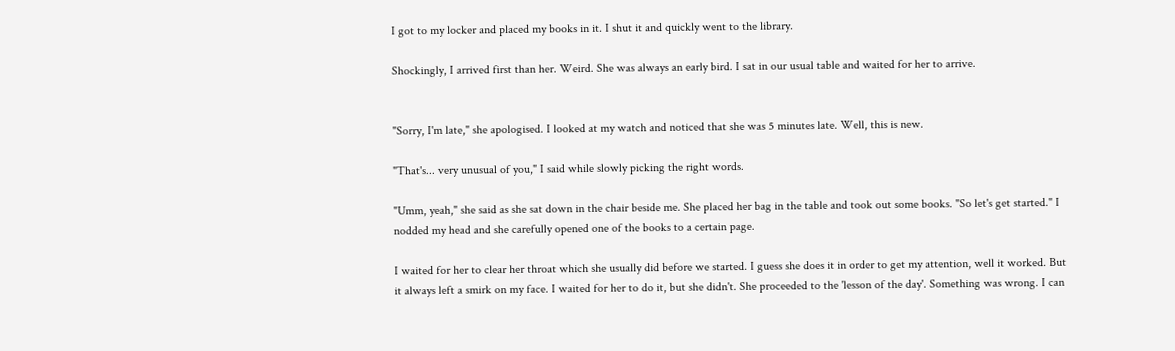I got to my locker and placed my books in it. I shut it and quickly went to the library.

Shockingly, I arrived first than her. Weird. She was always an early bird. I sat in our usual table and waited for her to arrive.


"Sorry, I'm late," she apologised. I looked at my watch and noticed that she was 5 minutes late. Well, this is new.

"That's... very unusual of you," I said while slowly picking the right words.

"Umm, yeah," she said as she sat down in the chair beside me. She placed her bag in the table and took out some books. "So let's get started." I nodded my head and she carefully opened one of the books to a certain page.

I waited for her to clear her throat which she usually did before we started. I guess she does it in order to get my attention, well it worked. But it always left a smirk on my face. I waited for her to do it, but she didn't. She proceeded to the 'lesson of the day'. Something was wrong. I can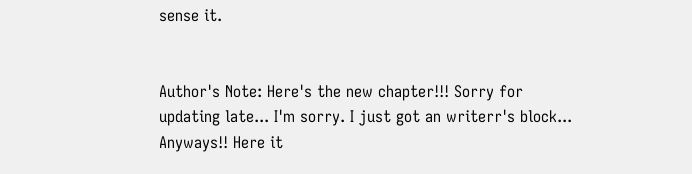sense it.


Author's Note: Here's the new chapter!!! Sorry for updating late... I'm sorry. I just got an writerr's block... Anyways!! Here it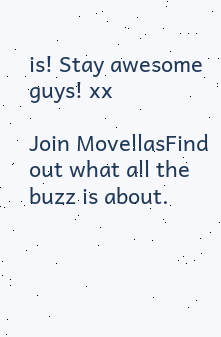is! Stay awesome guys! xx

Join MovellasFind out what all the buzz is about.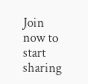Join now to start sharing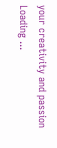your creativity and passion
Loading ...